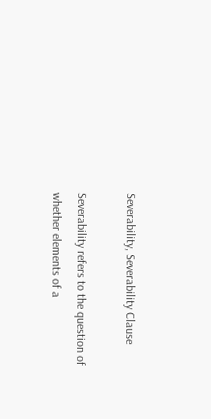Severability, Severability Clause

Severability refers to the question of whether elements of a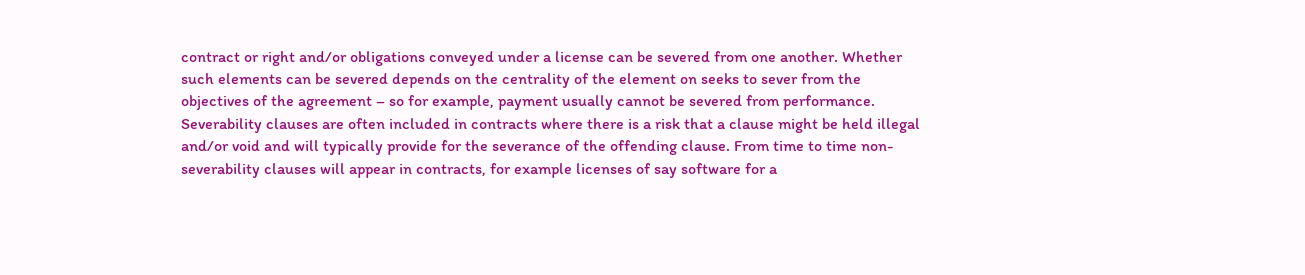contract or right and/or obligations conveyed under a license can be severed from one another. Whether such elements can be severed depends on the centrality of the element on seeks to sever from the objectives of the agreement – so for example, payment usually cannot be severed from performance. Severability clauses are often included in contracts where there is a risk that a clause might be held illegal and/or void and will typically provide for the severance of the offending clause. From time to time non-severability clauses will appear in contracts, for example licenses of say software for a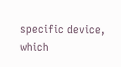specific device, which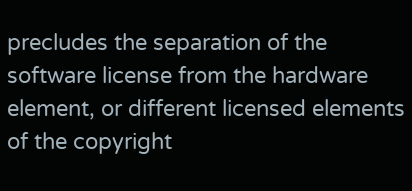precludes the separation of the software license from the hardware element, or different licensed elements of the copyright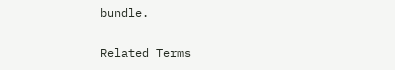bundle.

Related Terms